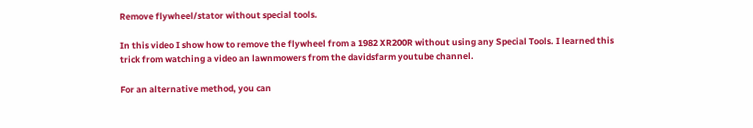Remove flywheel/stator without special tools.

In this video I show how to remove the flywheel from a 1982 XR200R without using any Special Tools. I learned this trick from watching a video an lawnmowers from the davidsfarm youtube channel.

For an alternative method, you can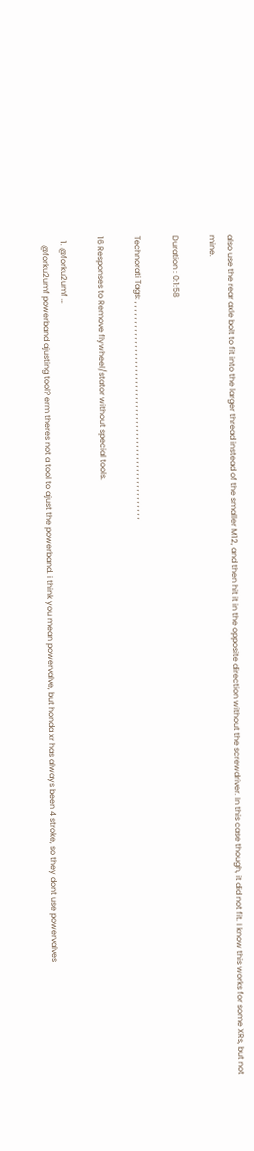also use the rear axle bolt to fit into the larger thread instead of the smaller M12, and then hit it in the opposite direction without the screwdriver. In this case though, it did not fit. I know this works for some XRs, but not mine.

Duration : 0:1:58

Technorati Tags: , , , , , , , , , , , , , , , , , , , , , , , , , , , , , , , , , , , , , , , , , , , , , , , , , , , , , , ,

16 Responses to Remove flywheel/stator without special tools.

  1. @forku2umf …
    @forku2umf powerband ajusting tool? erm theres not a tool to ajust the powerband. i think you mean powervalve, but honda xr has always been 4 stroke, so they dont use powervalves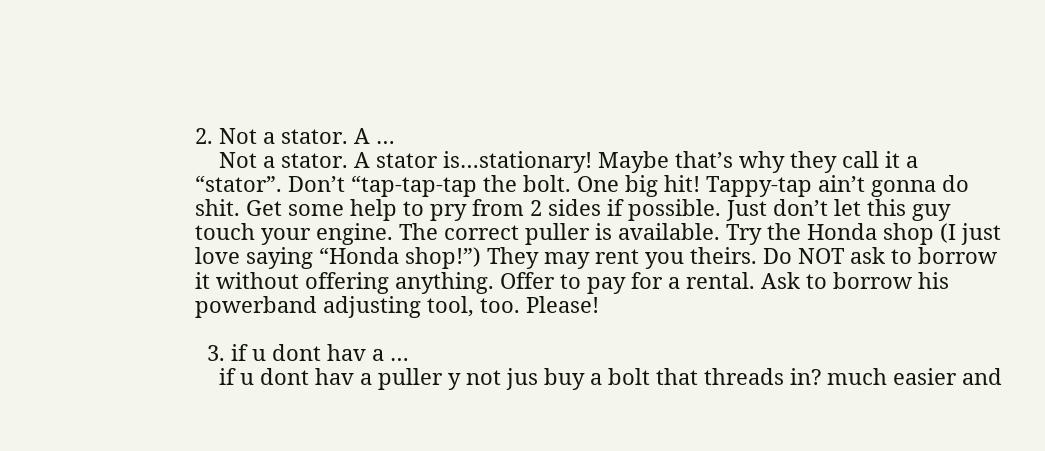2. Not a stator. A …
    Not a stator. A stator is…stationary! Maybe that’s why they call it a “stator”. Don’t “tap-tap-tap the bolt. One big hit! Tappy-tap ain’t gonna do shit. Get some help to pry from 2 sides if possible. Just don’t let this guy touch your engine. The correct puller is available. Try the Honda shop (I just love saying “Honda shop!”) They may rent you theirs. Do NOT ask to borrow it without offering anything. Offer to pay for a rental. Ask to borrow his powerband adjusting tool, too. Please!

  3. if u dont hav a …
    if u dont hav a puller y not jus buy a bolt that threads in? much easier and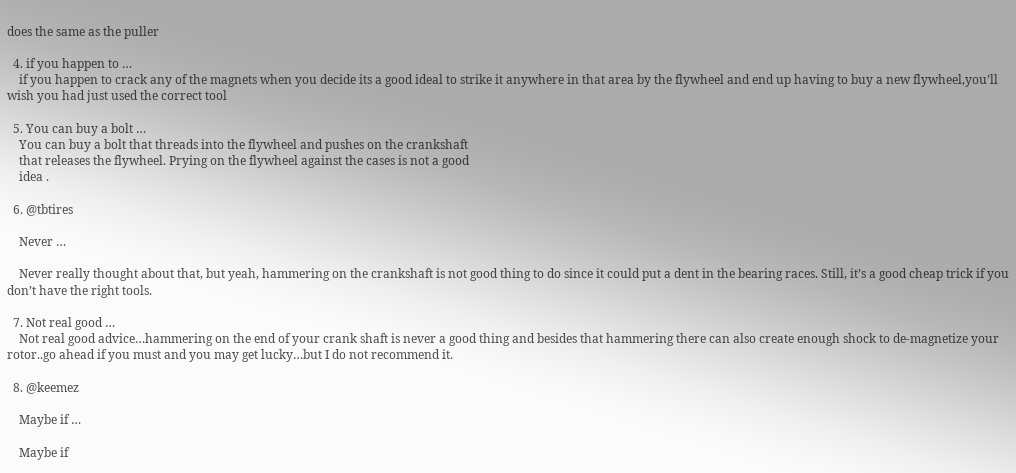does the same as the puller

  4. if you happen to …
    if you happen to crack any of the magnets when you decide its a good ideal to strike it anywhere in that area by the flywheel and end up having to buy a new flywheel,you’ll wish you had just used the correct tool

  5. You can buy a bolt …
    You can buy a bolt that threads into the flywheel and pushes on the crankshaft
    that releases the flywheel. Prying on the flywheel against the cases is not a good
    idea .

  6. @tbtires

    Never …

    Never really thought about that, but yeah, hammering on the crankshaft is not good thing to do since it could put a dent in the bearing races. Still, it’s a good cheap trick if you don’t have the right tools.

  7. Not real good …
    Not real good advice…hammering on the end of your crank shaft is never a good thing and besides that hammering there can also create enough shock to de-magnetize your rotor..go ahead if you must and you may get lucky…but I do not recommend it.

  8. @keemez

    Maybe if …

    Maybe if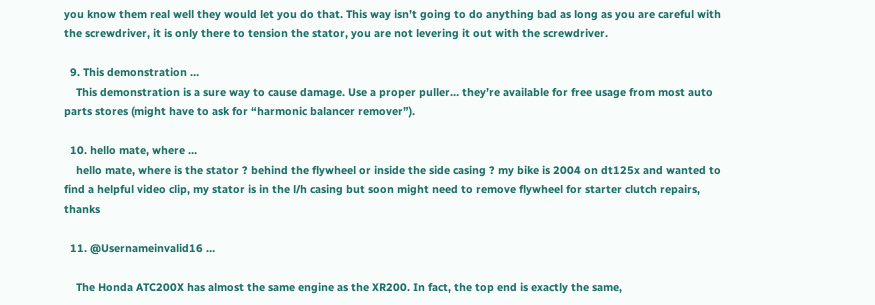you know them real well they would let you do that. This way isn’t going to do anything bad as long as you are careful with the screwdriver, it is only there to tension the stator, you are not levering it out with the screwdriver.

  9. This demonstration …
    This demonstration is a sure way to cause damage. Use a proper puller… they’re available for free usage from most auto parts stores (might have to ask for “harmonic balancer remover”).

  10. hello mate, where …
    hello mate, where is the stator ? behind the flywheel or inside the side casing ? my bike is 2004 on dt125x and wanted to find a helpful video clip, my stator is in the l/h casing but soon might need to remove flywheel for starter clutch repairs, thanks

  11. @Usernameinvalid16 …

    The Honda ATC200X has almost the same engine as the XR200. In fact, the top end is exactly the same,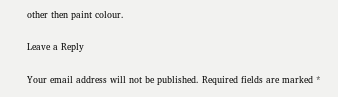other then paint colour.

Leave a Reply

Your email address will not be published. Required fields are marked *